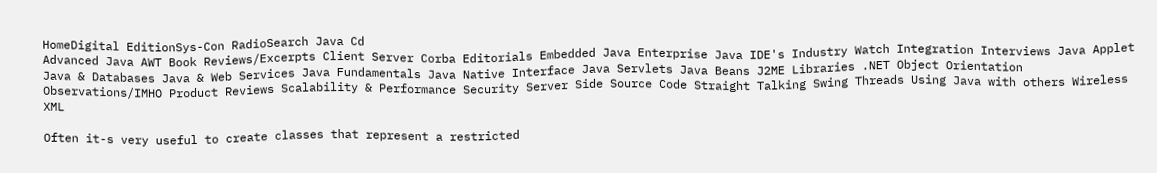HomeDigital EditionSys-Con RadioSearch Java Cd
Advanced Java AWT Book Reviews/Excerpts Client Server Corba Editorials Embedded Java Enterprise Java IDE's Industry Watch Integration Interviews Java Applet Java & Databases Java & Web Services Java Fundamentals Java Native Interface Java Servlets Java Beans J2ME Libraries .NET Object Orientation Observations/IMHO Product Reviews Scalability & Performance Security Server Side Source Code Straight Talking Swing Threads Using Java with others Wireless XML

Often it-s very useful to create classes that represent a restricted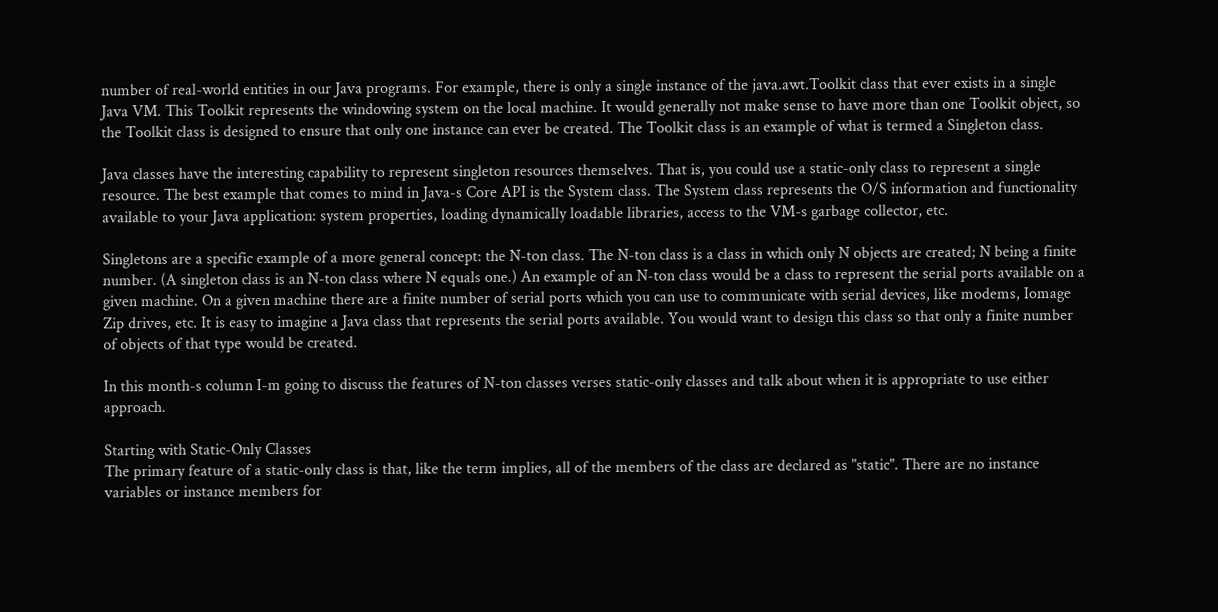number of real-world entities in our Java programs. For example, there is only a single instance of the java.awt.Toolkit class that ever exists in a single Java VM. This Toolkit represents the windowing system on the local machine. It would generally not make sense to have more than one Toolkit object, so the Toolkit class is designed to ensure that only one instance can ever be created. The Toolkit class is an example of what is termed a Singleton class.

Java classes have the interesting capability to represent singleton resources themselves. That is, you could use a static-only class to represent a single resource. The best example that comes to mind in Java-s Core API is the System class. The System class represents the O/S information and functionality available to your Java application: system properties, loading dynamically loadable libraries, access to the VM-s garbage collector, etc.

Singletons are a specific example of a more general concept: the N-ton class. The N-ton class is a class in which only N objects are created; N being a finite number. (A singleton class is an N-ton class where N equals one.) An example of an N-ton class would be a class to represent the serial ports available on a given machine. On a given machine there are a finite number of serial ports which you can use to communicate with serial devices, like modems, Iomage Zip drives, etc. It is easy to imagine a Java class that represents the serial ports available. You would want to design this class so that only a finite number of objects of that type would be created.

In this month-s column I-m going to discuss the features of N-ton classes verses static-only classes and talk about when it is appropriate to use either approach.

Starting with Static-Only Classes
The primary feature of a static-only class is that, like the term implies, all of the members of the class are declared as "static". There are no instance variables or instance members for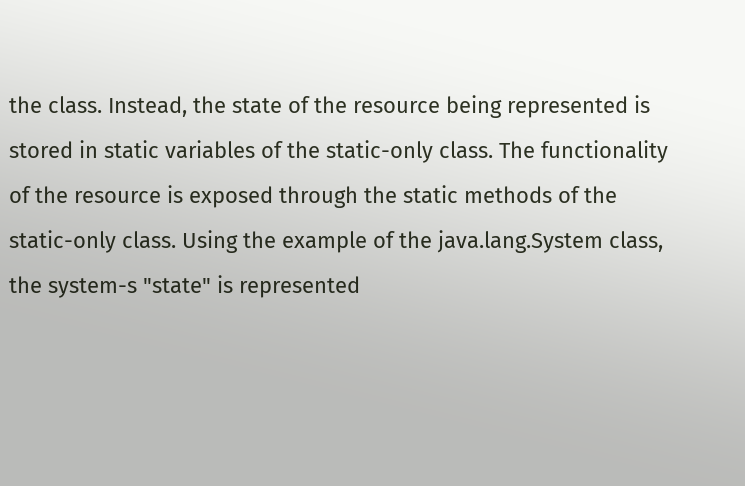the class. Instead, the state of the resource being represented is stored in static variables of the static-only class. The functionality of the resource is exposed through the static methods of the static-only class. Using the example of the java.lang.System class, the system-s "state" is represented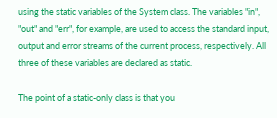using the static variables of the System class. The variables "in", "out" and "err", for example, are used to access the standard input, output and error streams of the current process, respectively. All three of these variables are declared as static.

The point of a static-only class is that you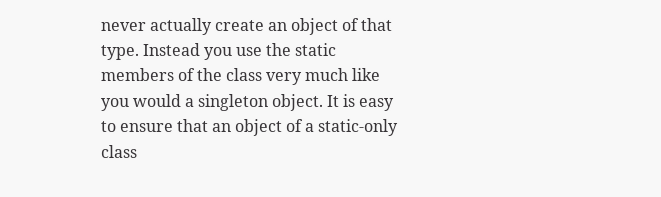never actually create an object of that type. Instead you use the static members of the class very much like you would a singleton object. It is easy to ensure that an object of a static-only class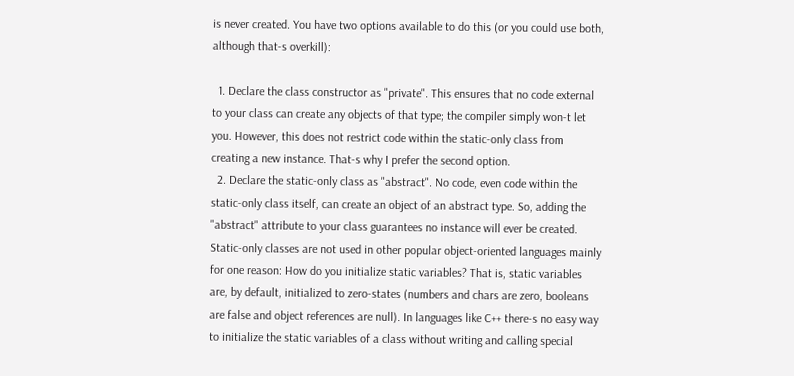is never created. You have two options available to do this (or you could use both, although that-s overkill):

  1. Declare the class constructor as "private". This ensures that no code external to your class can create any objects of that type; the compiler simply won-t let you. However, this does not restrict code within the static-only class from creating a new instance. That-s why I prefer the second option.
  2. Declare the static-only class as "abstract". No code, even code within the static-only class itself, can create an object of an abstract type. So, adding the "abstract" attribute to your class guarantees no instance will ever be created.
Static-only classes are not used in other popular object-oriented languages mainly for one reason: How do you initialize static variables? That is, static variables are, by default, initialized to zero-states (numbers and chars are zero, booleans are false and object references are null). In languages like C++ there-s no easy way to initialize the static variables of a class without writing and calling special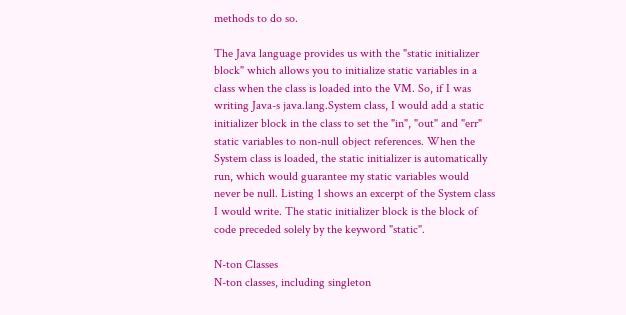methods to do so.

The Java language provides us with the "static initializer block" which allows you to initialize static variables in a class when the class is loaded into the VM. So, if I was writing Java-s java.lang.System class, I would add a static initializer block in the class to set the "in", "out" and "err" static variables to non-null object references. When the System class is loaded, the static initializer is automatically run, which would guarantee my static variables would never be null. Listing 1 shows an excerpt of the System class I would write. The static initializer block is the block of code preceded solely by the keyword "static".

N-ton Classes
N-ton classes, including singleton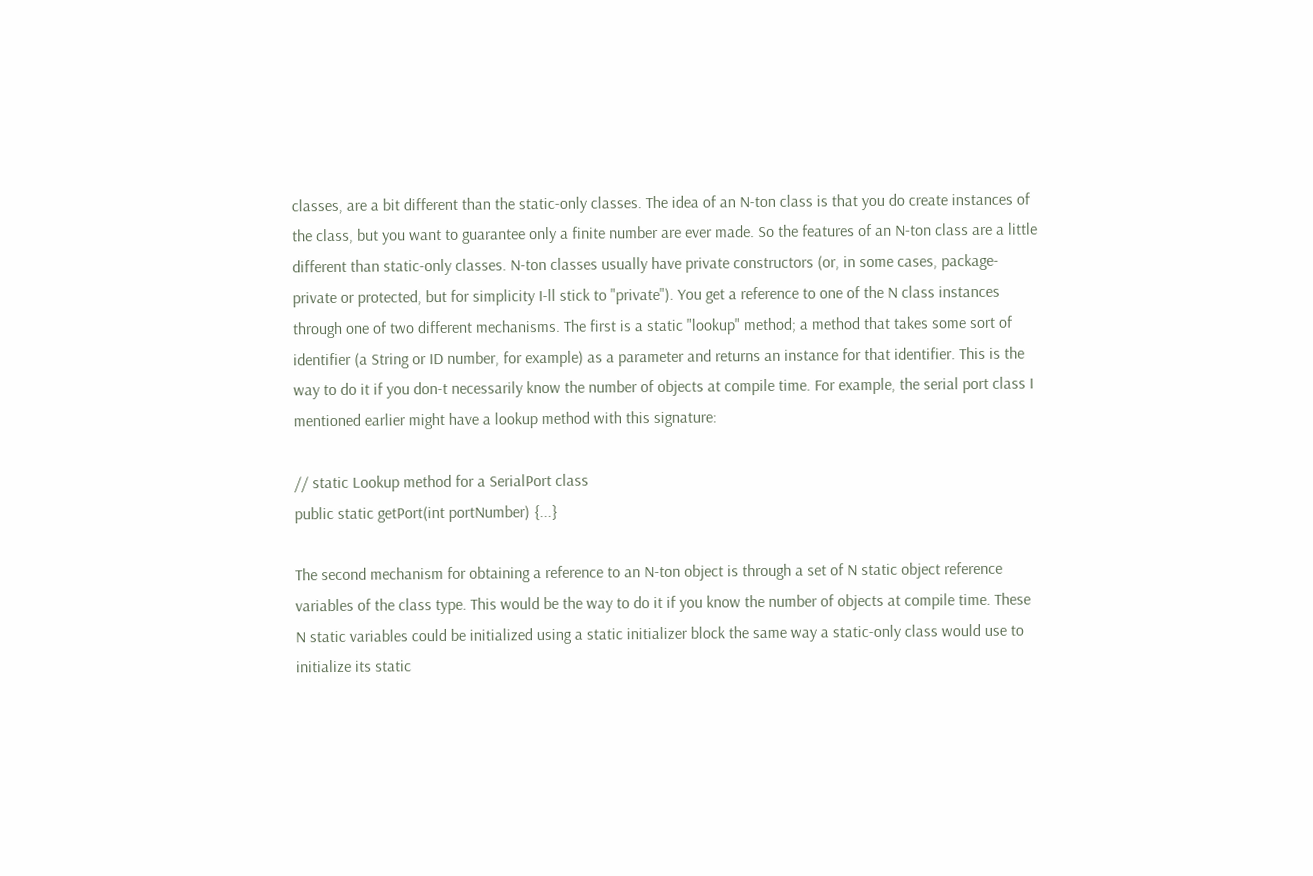classes, are a bit different than the static-only classes. The idea of an N-ton class is that you do create instances of the class, but you want to guarantee only a finite number are ever made. So the features of an N-ton class are a little different than static-only classes. N-ton classes usually have private constructors (or, in some cases, package-private or protected, but for simplicity I-ll stick to "private"). You get a reference to one of the N class instances through one of two different mechanisms. The first is a static "lookup" method; a method that takes some sort of identifier (a String or ID number, for example) as a parameter and returns an instance for that identifier. This is the way to do it if you don-t necessarily know the number of objects at compile time. For example, the serial port class I mentioned earlier might have a lookup method with this signature:

// static Lookup method for a SerialPort class
public static getPort(int portNumber) {...}

The second mechanism for obtaining a reference to an N-ton object is through a set of N static object reference variables of the class type. This would be the way to do it if you know the number of objects at compile time. These N static variables could be initialized using a static initializer block the same way a static-only class would use to initialize its static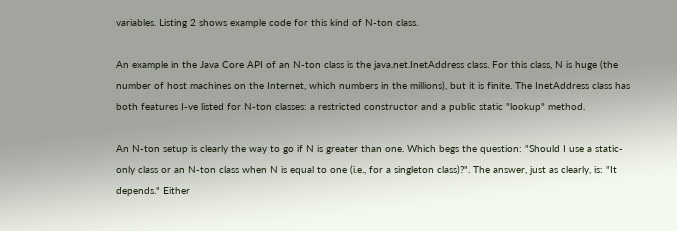variables. Listing 2 shows example code for this kind of N-ton class.

An example in the Java Core API of an N-ton class is the java.net.InetAddress class. For this class, N is huge (the number of host machines on the Internet, which numbers in the millions), but it is finite. The InetAddress class has both features I-ve listed for N-ton classes: a restricted constructor and a public static "lookup" method.

An N-ton setup is clearly the way to go if N is greater than one. Which begs the question: "Should I use a static-only class or an N-ton class when N is equal to one (i.e., for a singleton class)?". The answer, just as clearly, is: "It depends." Either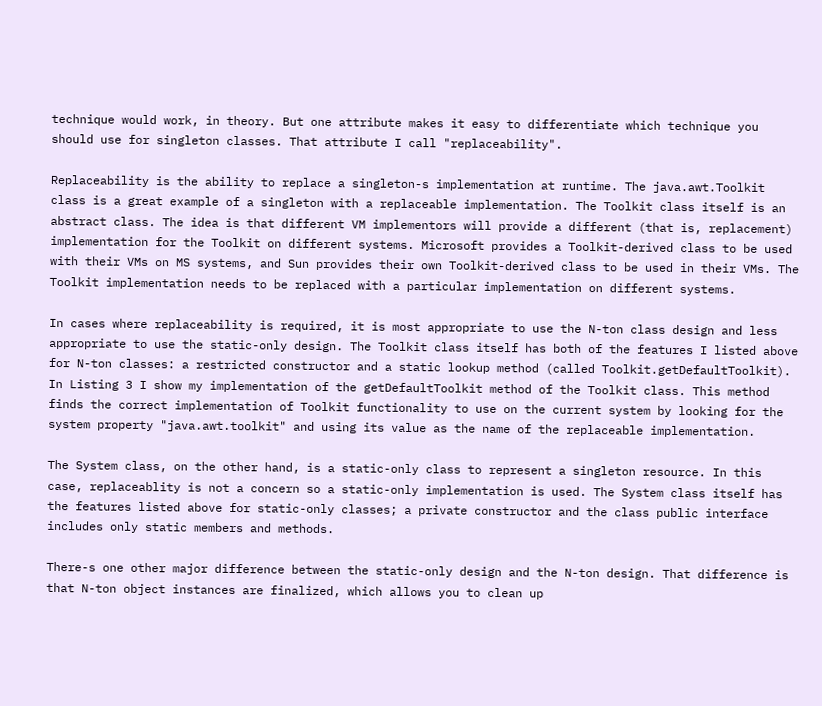technique would work, in theory. But one attribute makes it easy to differentiate which technique you should use for singleton classes. That attribute I call "replaceability".

Replaceability is the ability to replace a singleton-s implementation at runtime. The java.awt.Toolkit class is a great example of a singleton with a replaceable implementation. The Toolkit class itself is an abstract class. The idea is that different VM implementors will provide a different (that is, replacement) implementation for the Toolkit on different systems. Microsoft provides a Toolkit-derived class to be used with their VMs on MS systems, and Sun provides their own Toolkit-derived class to be used in their VMs. The Toolkit implementation needs to be replaced with a particular implementation on different systems.

In cases where replaceability is required, it is most appropriate to use the N-ton class design and less appropriate to use the static-only design. The Toolkit class itself has both of the features I listed above for N-ton classes: a restricted constructor and a static lookup method (called Toolkit.getDefaultToolkit). In Listing 3 I show my implementation of the getDefaultToolkit method of the Toolkit class. This method finds the correct implementation of Toolkit functionality to use on the current system by looking for the system property "java.awt.toolkit" and using its value as the name of the replaceable implementation.

The System class, on the other hand, is a static-only class to represent a singleton resource. In this case, replaceablity is not a concern so a static-only implementation is used. The System class itself has the features listed above for static-only classes; a private constructor and the class public interface includes only static members and methods.

There-s one other major difference between the static-only design and the N-ton design. That difference is that N-ton object instances are finalized, which allows you to clean up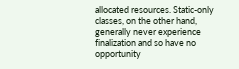allocated resources. Static-only classes, on the other hand, generally never experience finalization and so have no opportunity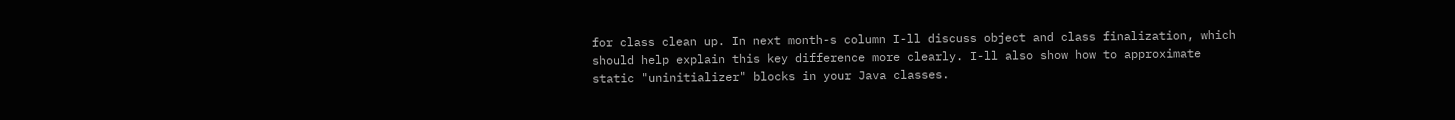for class clean up. In next month-s column I-ll discuss object and class finalization, which should help explain this key difference more clearly. I-ll also show how to approximate static "uninitializer" blocks in your Java classes.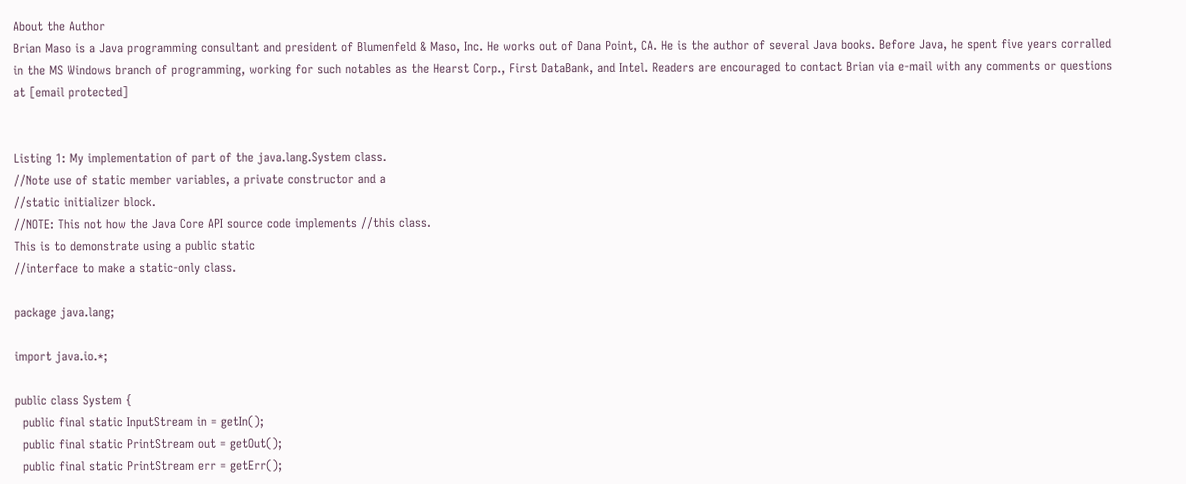About the Author
Brian Maso is a Java programming consultant and president of Blumenfeld & Maso, Inc. He works out of Dana Point, CA. He is the author of several Java books. Before Java, he spent five years corralled in the MS Windows branch of programming, working for such notables as the Hearst Corp., First DataBank, and Intel. Readers are encouraged to contact Brian via e-mail with any comments or questions at [email protected]


Listing 1: My implementation of part of the java.lang.System class.
//Note use of static member variables, a private constructor and a
//static initializer block.
//NOTE: This not how the Java Core API source code implements //this class.
This is to demonstrate using a public static
//interface to make a static-only class.

package java.lang;

import java.io.*;

public class System {
  public final static InputStream in = getIn();
  public final static PrintStream out = getOut();
  public final static PrintStream err = getErr();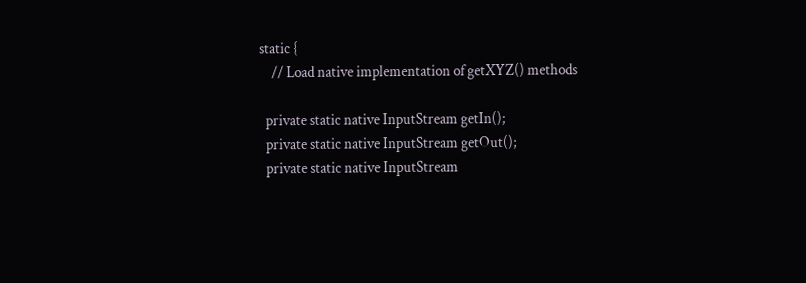static {
    // Load native implementation of getXYZ() methods

  private static native InputStream getIn();
  private static native InputStream getOut();
  private static native InputStream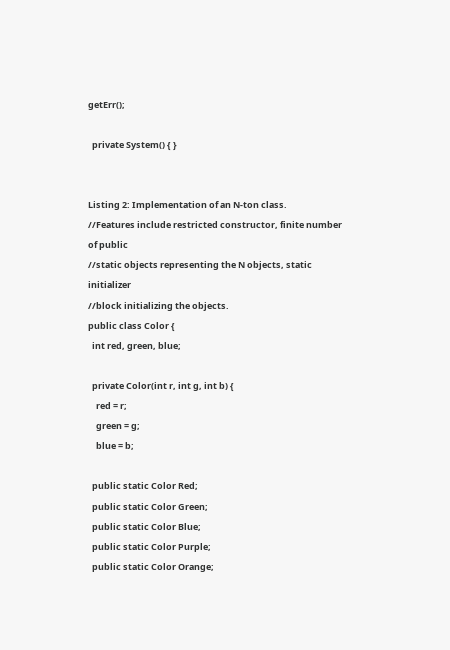getErr();

  private System() { }


Listing 2: Implementation of an N-ton class.
//Features include restricted constructor, finite number of public
//static objects representing the N objects, static initializer
//block initializing the objects.
public class Color {
  int red, green, blue;

  private Color(int r, int g, int b) {
    red = r;
    green = g;
    blue = b;

  public static Color Red;
  public static Color Green;
  public static Color Blue;
  public static Color Purple;
  public static Color Orange;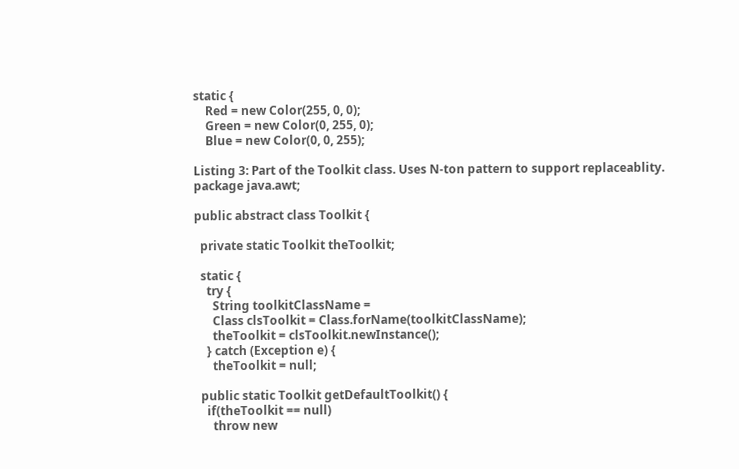static {
    Red = new Color(255, 0, 0);
    Green = new Color(0, 255, 0);
    Blue = new Color(0, 0, 255);

Listing 3: Part of the Toolkit class. Uses N-ton pattern to support replaceablity.
package java.awt;

public abstract class Toolkit {

  private static Toolkit theToolkit;

  static {
    try {
      String toolkitClassName =
      Class clsToolkit = Class.forName(toolkitClassName);
      theToolkit = clsToolkit.newInstance();
    } catch (Exception e) {
      theToolkit = null;

  public static Toolkit getDefaultToolkit() {
    if(theToolkit == null)
      throw new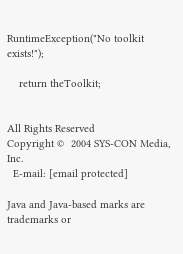RuntimeException("No toolkit exists!");

    return theToolkit;


All Rights Reserved
Copyright ©  2004 SYS-CON Media, Inc.
  E-mail: [email protected]

Java and Java-based marks are trademarks or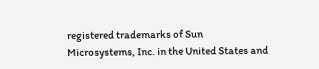registered trademarks of Sun Microsystems, Inc. in the United States and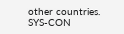other countries. SYS-CON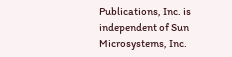Publications, Inc. is independent of Sun Microsystems, Inc.